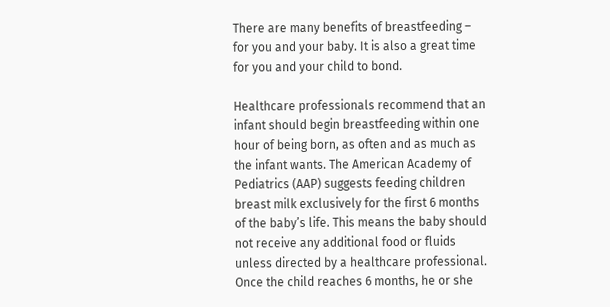There are many benefits of breastfeeding – for you and your baby. It is also a great time for you and your child to bond.

Healthcare professionals recommend that an infant should begin breastfeeding within one hour of being born, as often and as much as the infant wants. The American Academy of Pediatrics (AAP) suggests feeding children breast milk exclusively for the first 6 months of the baby’s life. This means the baby should not receive any additional food or fluids unless directed by a healthcare professional. Once the child reaches 6 months, he or she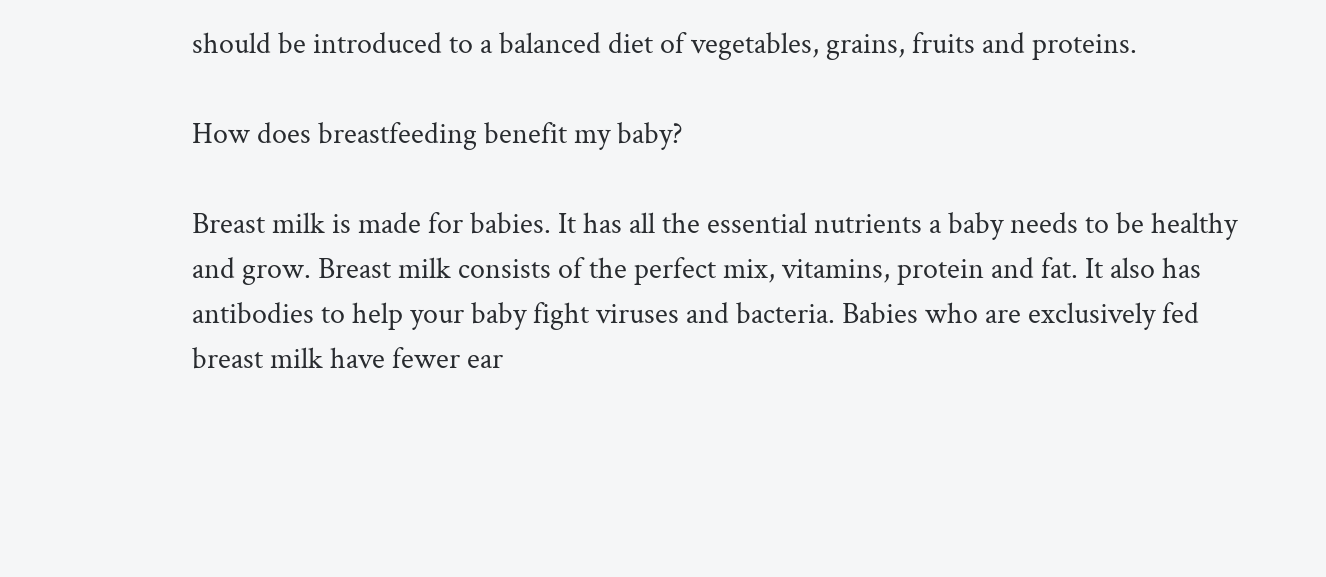should be introduced to a balanced diet of vegetables, grains, fruits and proteins.

How does breastfeeding benefit my baby?

Breast milk is made for babies. It has all the essential nutrients a baby needs to be healthy and grow. Breast milk consists of the perfect mix, vitamins, protein and fat. It also has antibodies to help your baby fight viruses and bacteria. Babies who are exclusively fed breast milk have fewer ear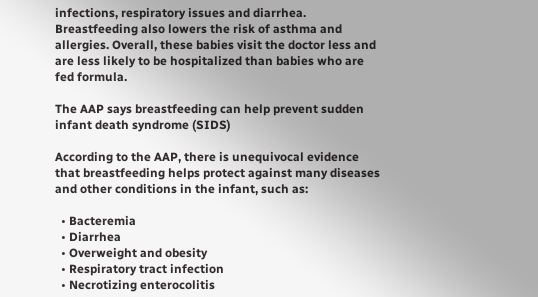infections, respiratory issues and diarrhea. Breastfeeding also lowers the risk of asthma and allergies. Overall, these babies visit the doctor less and are less likely to be hospitalized than babies who are fed formula.

The AAP says breastfeeding can help prevent sudden infant death syndrome (SIDS)

According to the AAP, there is unequivocal evidence that breastfeeding helps protect against many diseases and other conditions in the infant, such as:

  • Bacteremia
  • Diarrhea
  • Overweight and obesity
  • Respiratory tract infection
  • Necrotizing enterocolitis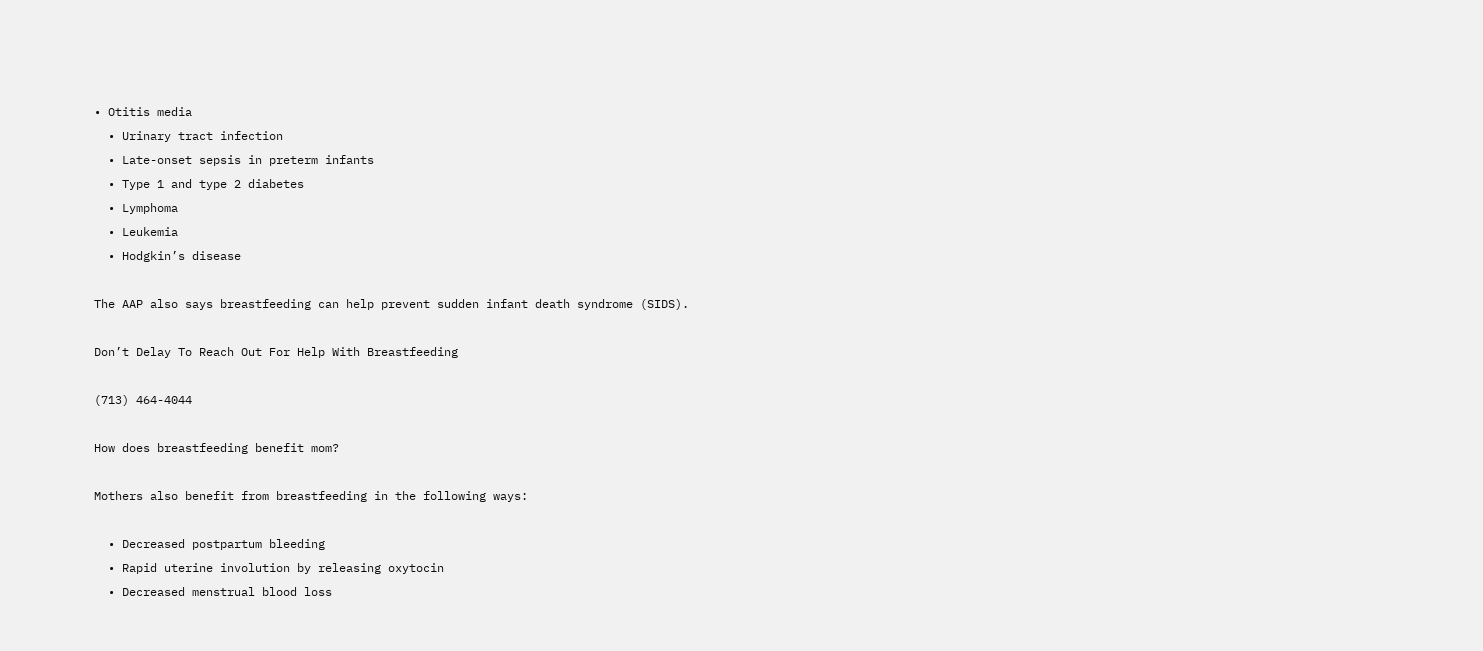• Otitis media
  • Urinary tract infection
  • Late-onset sepsis in preterm infants
  • Type 1 and type 2 diabetes
  • Lymphoma
  • Leukemia
  • Hodgkin’s disease

The AAP also says breastfeeding can help prevent sudden infant death syndrome (SIDS).

Don’t Delay To Reach Out For Help With Breastfeeding

(713) 464-4044

How does breastfeeding benefit mom?

Mothers also benefit from breastfeeding in the following ways:

  • Decreased postpartum bleeding
  • Rapid uterine involution by releasing oxytocin
  • Decreased menstrual blood loss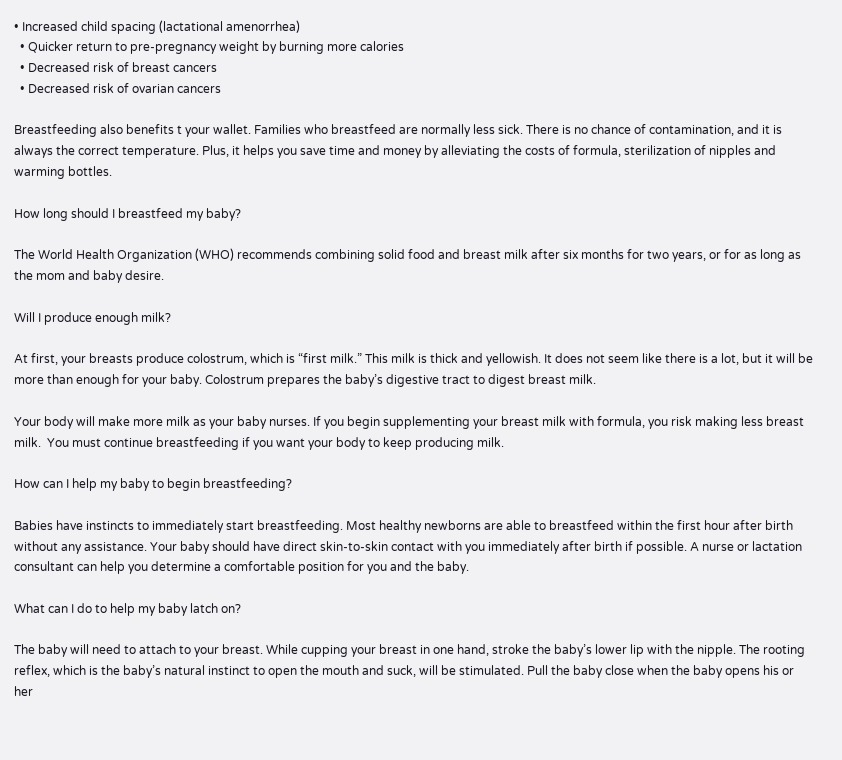• Increased child spacing (lactational amenorrhea)
  • Quicker return to pre-pregnancy weight by burning more calories
  • Decreased risk of breast cancers
  • Decreased risk of ovarian cancers

Breastfeeding also benefits t your wallet. Families who breastfeed are normally less sick. There is no chance of contamination, and it is always the correct temperature. Plus, it helps you save time and money by alleviating the costs of formula, sterilization of nipples and warming bottles.

How long should I breastfeed my baby?

The World Health Organization (WHO) recommends combining solid food and breast milk after six months for two years, or for as long as the mom and baby desire.

Will I produce enough milk?

At first, your breasts produce colostrum, which is “first milk.” This milk is thick and yellowish. It does not seem like there is a lot, but it will be more than enough for your baby. Colostrum prepares the baby’s digestive tract to digest breast milk.

Your body will make more milk as your baby nurses. If you begin supplementing your breast milk with formula, you risk making less breast milk.  You must continue breastfeeding if you want your body to keep producing milk.

How can I help my baby to begin breastfeeding?

Babies have instincts to immediately start breastfeeding. Most healthy newborns are able to breastfeed within the first hour after birth without any assistance. Your baby should have direct skin-to-skin contact with you immediately after birth if possible. A nurse or lactation consultant can help you determine a comfortable position for you and the baby.

What can I do to help my baby latch on?

The baby will need to attach to your breast. While cupping your breast in one hand, stroke the baby’s lower lip with the nipple. The rooting reflex, which is the baby’s natural instinct to open the mouth and suck, will be stimulated. Pull the baby close when the baby opens his or her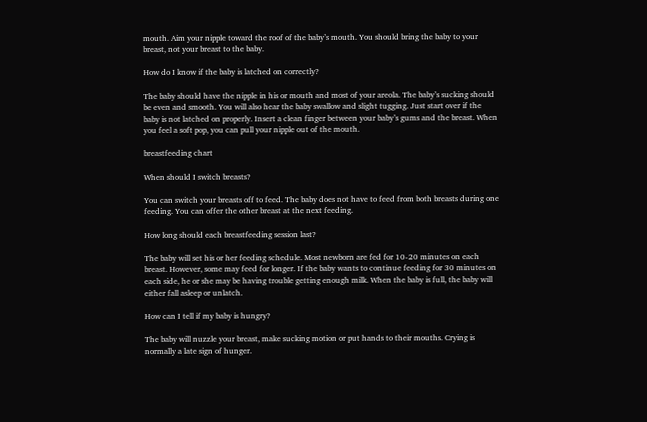mouth. Aim your nipple toward the roof of the baby’s mouth. You should bring the baby to your breast, not your breast to the baby.

How do I know if the baby is latched on correctly?

The baby should have the nipple in his or mouth and most of your areola. The baby’s sucking should be even and smooth. You will also hear the baby swallow and slight tugging. Just start over if the baby is not latched on properly. Insert a clean finger between your baby’s gums and the breast. When you feel a soft pop, you can pull your nipple out of the mouth.

breastfeeding chart

When should I switch breasts?

You can switch your breasts off to feed. The baby does not have to feed from both breasts during one feeding. You can offer the other breast at the next feeding.

How long should each breastfeeding session last?

The baby will set his or her feeding schedule. Most newborn are fed for 10-20 minutes on each breast. However, some may feed for longer. If the baby wants to continue feeding for 30 minutes on each side, he or she may be having trouble getting enough milk. When the baby is full, the baby will either fall asleep or unlatch.

How can I tell if my baby is hungry?

The baby will nuzzle your breast, make sucking motion or put hands to their mouths. Crying is normally a late sign of hunger.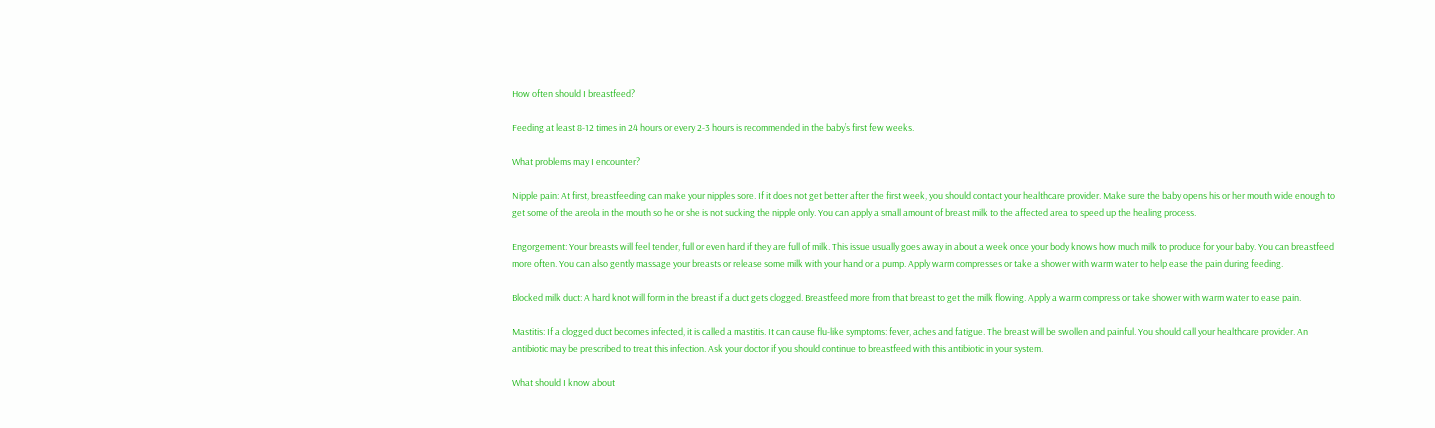How often should I breastfeed?

Feeding at least 8-12 times in 24 hours or every 2-3 hours is recommended in the baby’s first few weeks.

What problems may I encounter?

Nipple pain: At first, breastfeeding can make your nipples sore. If it does not get better after the first week, you should contact your healthcare provider. Make sure the baby opens his or her mouth wide enough to get some of the areola in the mouth so he or she is not sucking the nipple only. You can apply a small amount of breast milk to the affected area to speed up the healing process.

Engorgement: Your breasts will feel tender, full or even hard if they are full of milk. This issue usually goes away in about a week once your body knows how much milk to produce for your baby. You can breastfeed more often. You can also gently massage your breasts or release some milk with your hand or a pump. Apply warm compresses or take a shower with warm water to help ease the pain during feeding.

Blocked milk duct: A hard knot will form in the breast if a duct gets clogged. Breastfeed more from that breast to get the milk flowing. Apply a warm compress or take shower with warm water to ease pain.

Mastitis: If a clogged duct becomes infected, it is called a mastitis. It can cause flu-like symptoms: fever, aches and fatigue. The breast will be swollen and painful. You should call your healthcare provider. An antibiotic may be prescribed to treat this infection. Ask your doctor if you should continue to breastfeed with this antibiotic in your system.

What should I know about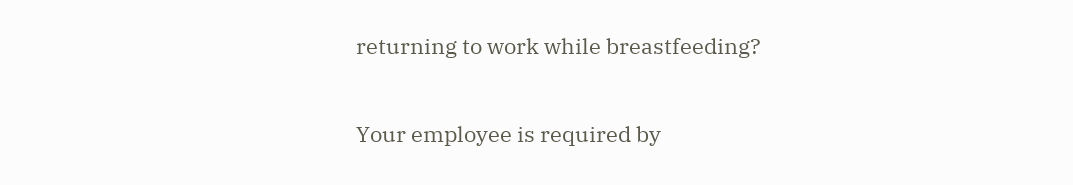returning to work while breastfeeding?

Your employee is required by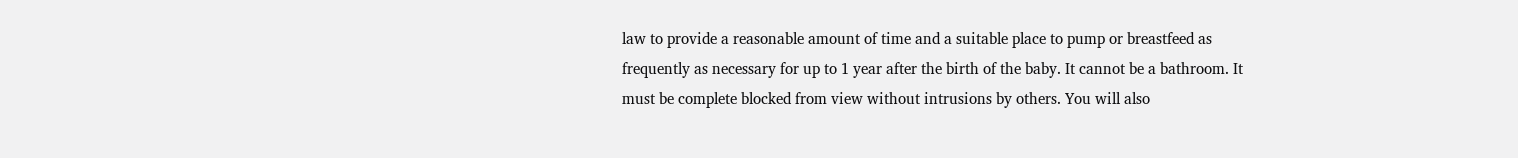law to provide a reasonable amount of time and a suitable place to pump or breastfeed as frequently as necessary for up to 1 year after the birth of the baby. It cannot be a bathroom. It must be complete blocked from view without intrusions by others. You will also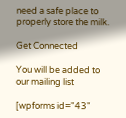need a safe place to properly store the milk.

Get Connected

You will be added to our mailing list

[wpforms id="43"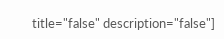title="false" description="false"]